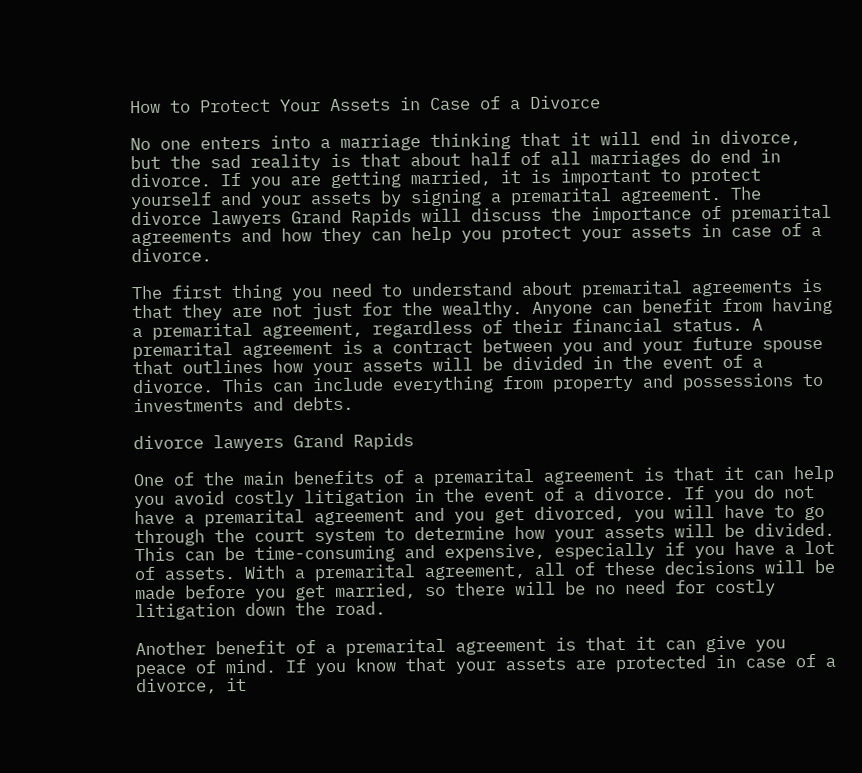How to Protect Your Assets in Case of a Divorce

No one enters into a marriage thinking that it will end in divorce, but the sad reality is that about half of all marriages do end in divorce. If you are getting married, it is important to protect yourself and your assets by signing a premarital agreement. The divorce lawyers Grand Rapids will discuss the importance of premarital agreements and how they can help you protect your assets in case of a divorce.

The first thing you need to understand about premarital agreements is that they are not just for the wealthy. Anyone can benefit from having a premarital agreement, regardless of their financial status. A premarital agreement is a contract between you and your future spouse that outlines how your assets will be divided in the event of a divorce. This can include everything from property and possessions to investments and debts.

divorce lawyers Grand Rapids

One of the main benefits of a premarital agreement is that it can help you avoid costly litigation in the event of a divorce. If you do not have a premarital agreement and you get divorced, you will have to go through the court system to determine how your assets will be divided. This can be time-consuming and expensive, especially if you have a lot of assets. With a premarital agreement, all of these decisions will be made before you get married, so there will be no need for costly litigation down the road.

Another benefit of a premarital agreement is that it can give you peace of mind. If you know that your assets are protected in case of a divorce, it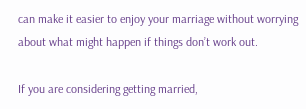can make it easier to enjoy your marriage without worrying about what might happen if things don’t work out.

If you are considering getting married,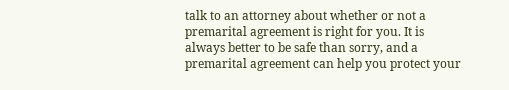talk to an attorney about whether or not a premarital agreement is right for you. It is always better to be safe than sorry, and a premarital agreement can help you protect your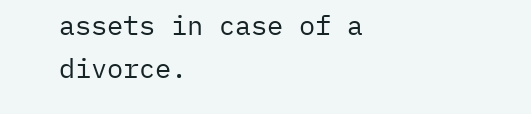assets in case of a divorce.